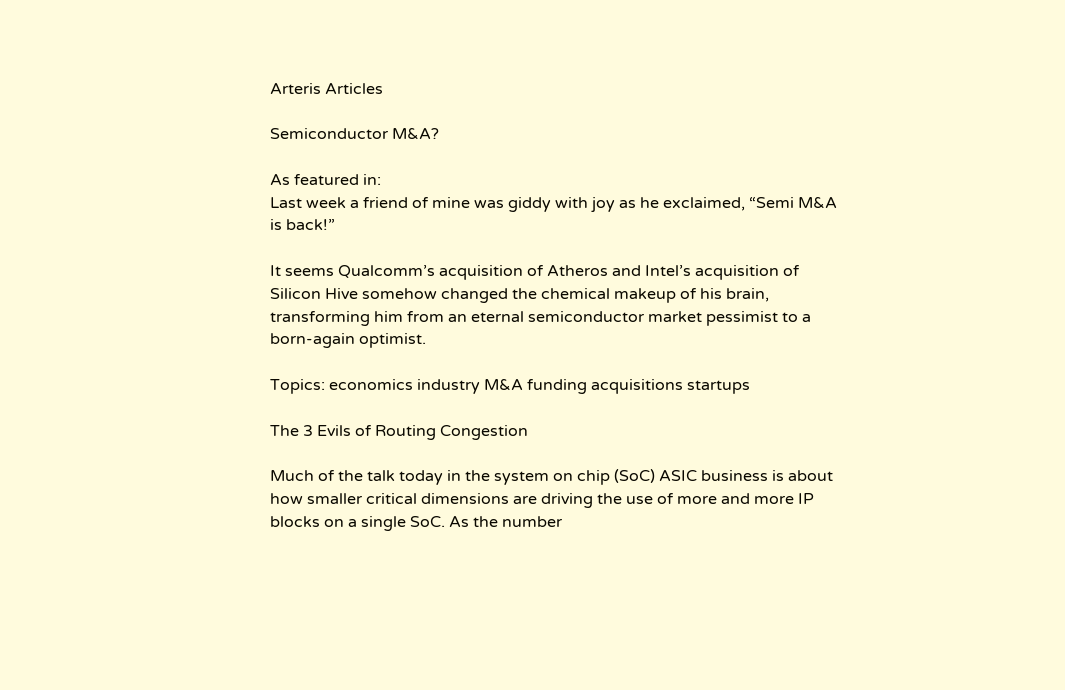Arteris Articles

Semiconductor M&A?

As featured in:
Last week a friend of mine was giddy with joy as he exclaimed, “Semi M&A is back!”

It seems Qualcomm’s acquisition of Atheros and Intel’s acquisition of Silicon Hive somehow changed the chemical makeup of his brain, transforming him from an eternal semiconductor market pessimist to a born-again optimist.

Topics: economics industry M&A funding acquisitions startups

The 3 Evils of Routing Congestion

Much of the talk today in the system on chip (SoC) ASIC business is about how smaller critical dimensions are driving the use of more and more IP blocks on a single SoC. As the number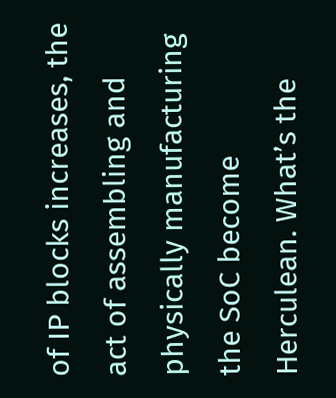of IP blocks increases, the act of assembling and physically manufacturing the SoC become Herculean. What’s the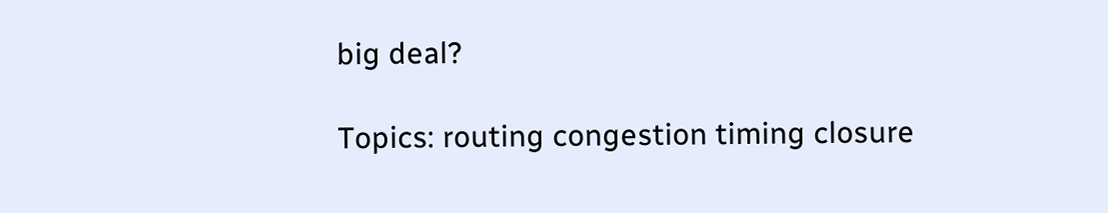big deal?

Topics: routing congestion timing closure